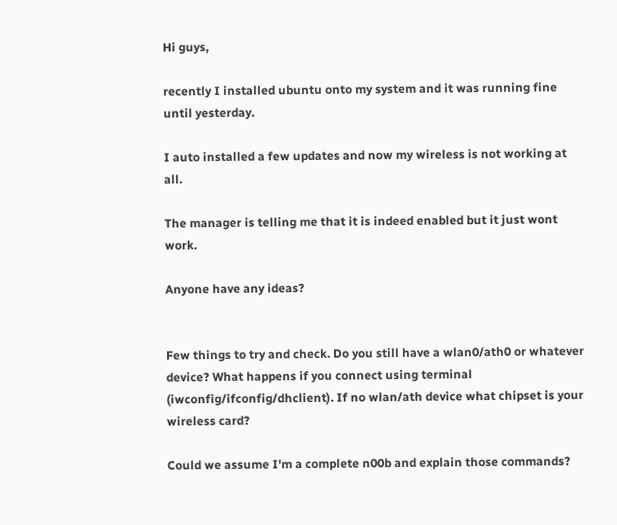Hi guys,

recently I installed ubuntu onto my system and it was running fine until yesterday.

I auto installed a few updates and now my wireless is not working at all.

The manager is telling me that it is indeed enabled but it just wont work.

Anyone have any ideas?


Few things to try and check. Do you still have a wlan0/ath0 or whatever device? What happens if you connect using terminal (iwconfig/ifconfig/dhclient). If no wlan/ath device what chipset is your wireless card?

Could we assume I'm a complete n00b and explain those commands?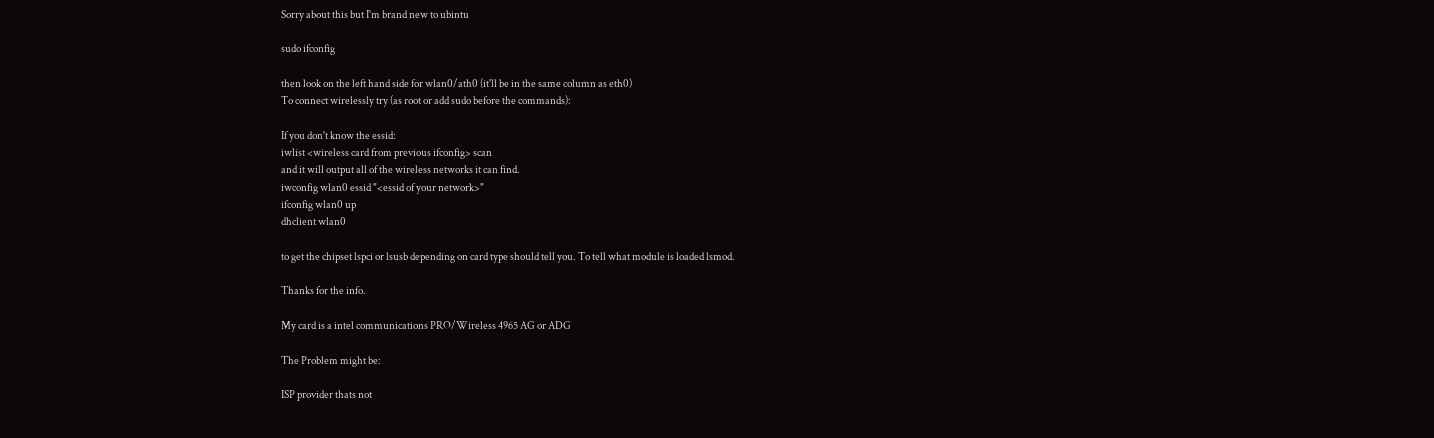Sorry about this but I'm brand new to ubintu

sudo ifconfig

then look on the left hand side for wlan0/ath0 (it'll be in the same column as eth0)
To connect wirelessly try (as root or add sudo before the commands):

If you don't know the essid:
iwlist <wireless card from previous ifconfig> scan
and it will output all of the wireless networks it can find.
iwconfig wlan0 essid "<essid of your network>"
ifconfig wlan0 up
dhclient wlan0

to get the chipset lspci or lsusb depending on card type should tell you. To tell what module is loaded lsmod.

Thanks for the info.

My card is a intel communications PRO/Wireless 4965 AG or ADG

The Problem might be:

ISP provider thats not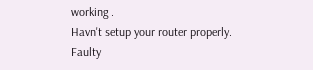working .
Havn't setup your router properly.
Faulty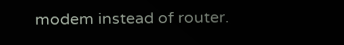modem instead of router.